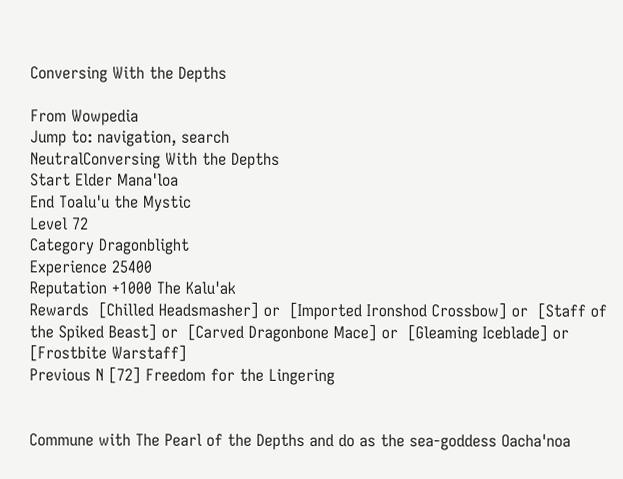Conversing With the Depths

From Wowpedia
Jump to: navigation, search
NeutralConversing With the Depths
Start Elder Mana'loa
End Toalu'u the Mystic
Level 72
Category Dragonblight
Experience 25400
Reputation +1000 The Kalu'ak
Rewards  [Chilled Headsmasher] or  [Imported Ironshod Crossbow] or  [Staff of the Spiked Beast] or  [Carved Dragonbone Mace] or  [Gleaming Iceblade] or  [Frostbite Warstaff]
Previous N [72] Freedom for the Lingering


Commune with The Pearl of the Depths and do as the sea-goddess Oacha'noa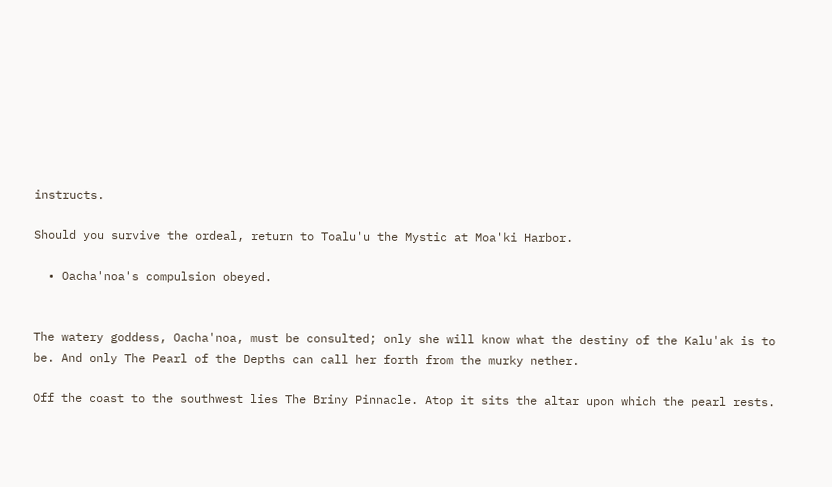instructs.

Should you survive the ordeal, return to Toalu'u the Mystic at Moa'ki Harbor.

  • Oacha'noa's compulsion obeyed.


The watery goddess, Oacha'noa, must be consulted; only she will know what the destiny of the Kalu'ak is to be. And only The Pearl of the Depths can call her forth from the murky nether.

Off the coast to the southwest lies The Briny Pinnacle. Atop it sits the altar upon which the pearl rests.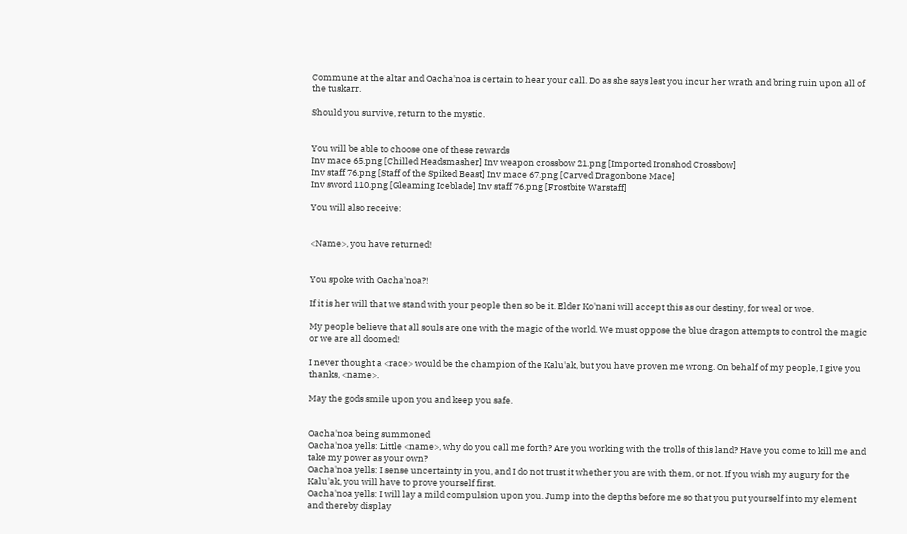Commune at the altar and Oacha'noa is certain to hear your call. Do as she says lest you incur her wrath and bring ruin upon all of the tuskarr.

Should you survive, return to the mystic.


You will be able to choose one of these rewards
Inv mace 65.png [Chilled Headsmasher] Inv weapon crossbow 21.png [Imported Ironshod Crossbow]
Inv staff 76.png [Staff of the Spiked Beast] Inv mace 67.png [Carved Dragonbone Mace]
Inv sword 110.png [Gleaming Iceblade] Inv staff 76.png [Frostbite Warstaff]

You will also receive:


<Name>, you have returned!


You spoke with Oacha'noa?!

If it is her will that we stand with your people then so be it. Elder Ko'nani will accept this as our destiny, for weal or woe.

My people believe that all souls are one with the magic of the world. We must oppose the blue dragon attempts to control the magic or we are all doomed!

I never thought a <race> would be the champion of the Kalu'ak, but you have proven me wrong. On behalf of my people, I give you thanks, <name>.

May the gods smile upon you and keep you safe.


Oacha'noa being summoned
Oacha'noa yells: Little <name>, why do you call me forth? Are you working with the trolls of this land? Have you come to kill me and take my power as your own?
Oacha'noa yells: I sense uncertainty in you, and I do not trust it whether you are with them, or not. If you wish my augury for the Kalu'ak, you will have to prove yourself first.
Oacha'noa yells: I will lay a mild compulsion upon you. Jump into the depths before me so that you put yourself into my element and thereby display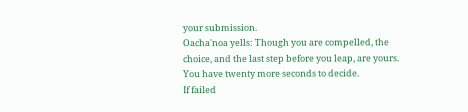your submission.
Oacha'noa yells: Though you are compelled, the choice, and the last step before you leap, are yours. You have twenty more seconds to decide.
If failed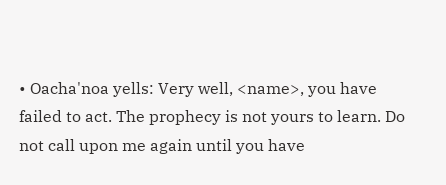• Oacha'noa yells: Very well, <name>, you have failed to act. The prophecy is not yours to learn. Do not call upon me again until you have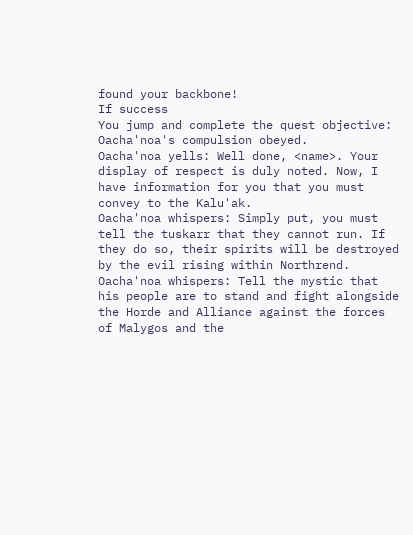found your backbone!
If success
You jump and complete the quest objective: Oacha'noa's compulsion obeyed.
Oacha'noa yells: Well done, <name>. Your display of respect is duly noted. Now, I have information for you that you must convey to the Kalu'ak.
Oacha'noa whispers: Simply put, you must tell the tuskarr that they cannot run. If they do so, their spirits will be destroyed by the evil rising within Northrend.
Oacha'noa whispers: Tell the mystic that his people are to stand and fight alongside the Horde and Alliance against the forces of Malygos and the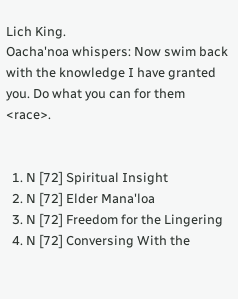Lich King.
Oacha'noa whispers: Now swim back with the knowledge I have granted you. Do what you can for them <race>.


  1. N [72] Spiritual Insight
  2. N [72] Elder Mana'loa
  3. N [72] Freedom for the Lingering
  4. N [72] Conversing With the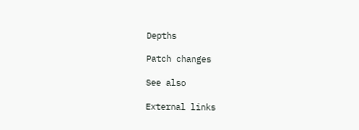Depths

Patch changes

See also

External links